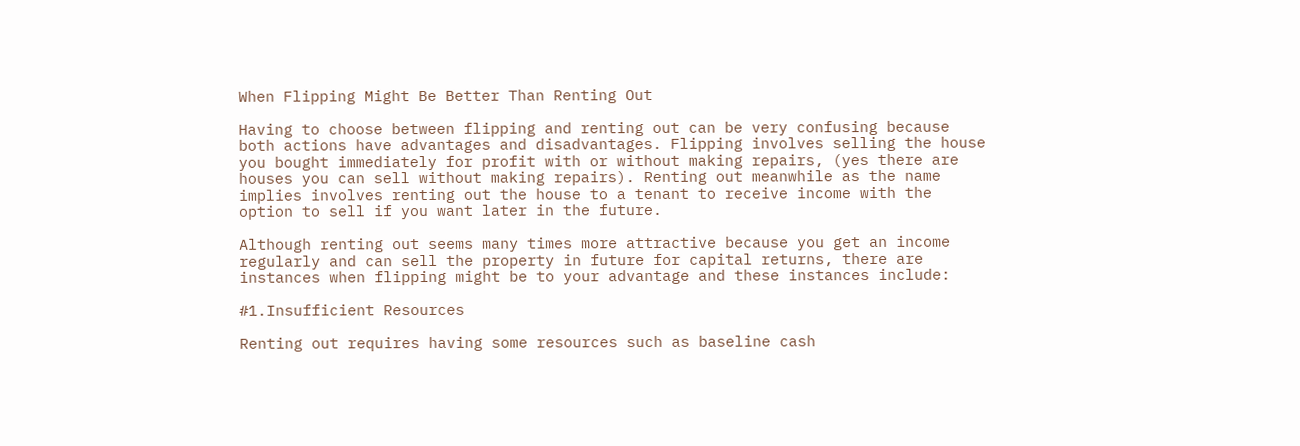When Flipping Might Be Better Than Renting Out

Having to choose between flipping and renting out can be very confusing because both actions have advantages and disadvantages. Flipping involves selling the house you bought immediately for profit with or without making repairs, (yes there are houses you can sell without making repairs). Renting out meanwhile as the name implies involves renting out the house to a tenant to receive income with the option to sell if you want later in the future.

Although renting out seems many times more attractive because you get an income regularly and can sell the property in future for capital returns, there are instances when flipping might be to your advantage and these instances include:

#1.Insufficient Resources

Renting out requires having some resources such as baseline cash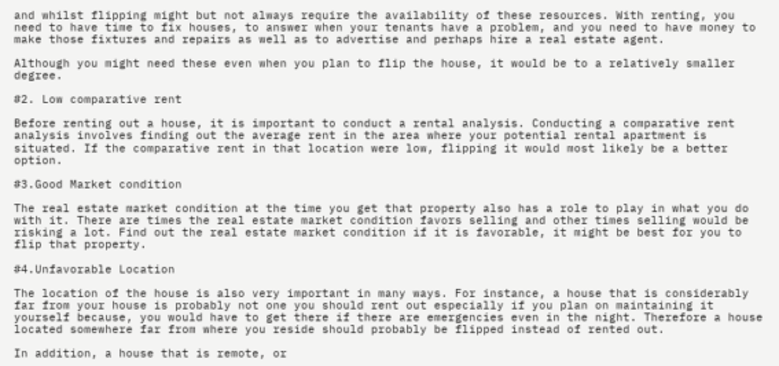and whilst flipping might but not always require the availability of these resources. With renting, you need to have time to fix houses, to answer when your tenants have a problem, and you need to have money to make those fixtures and repairs as well as to advertise and perhaps hire a real estate agent.

Although you might need these even when you plan to flip the house, it would be to a relatively smaller degree.

#2. Low comparative rent

Before renting out a house, it is important to conduct a rental analysis. Conducting a comparative rent analysis involves finding out the average rent in the area where your potential rental apartment is situated. If the comparative rent in that location were low, flipping it would most likely be a better option.

#3.Good Market condition

The real estate market condition at the time you get that property also has a role to play in what you do with it. There are times the real estate market condition favors selling and other times selling would be risking a lot. Find out the real estate market condition if it is favorable, it might be best for you to flip that property.

#4.Unfavorable Location

The location of the house is also very important in many ways. For instance, a house that is considerably far from your house is probably not one you should rent out especially if you plan on maintaining it yourself because, you would have to get there if there are emergencies even in the night. Therefore a house located somewhere far from where you reside should probably be flipped instead of rented out.

In addition, a house that is remote, or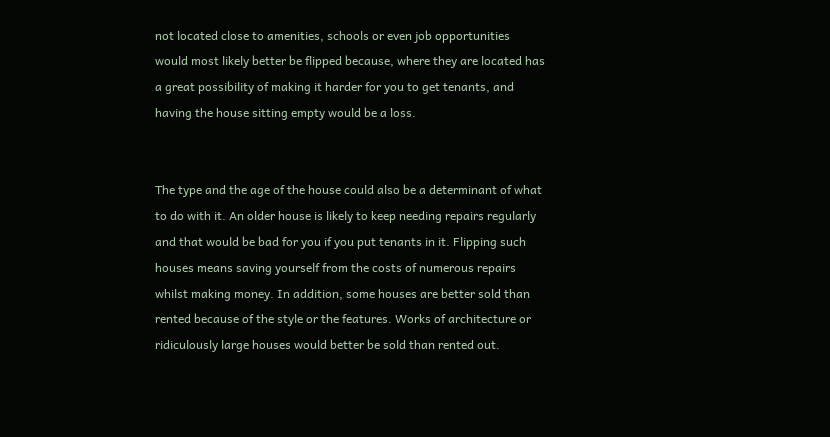not located close to amenities, schools or even job opportunities would most likely better be flipped because, where they are located has a great possibility of making it harder for you to get tenants, and having the house sitting empty would be a loss.


The type and the age of the house could also be a determinant of what to do with it. An older house is likely to keep needing repairs regularly and that would be bad for you if you put tenants in it. Flipping such houses means saving yourself from the costs of numerous repairs whilst making money. In addition, some houses are better sold than rented because of the style or the features. Works of architecture or ridiculously large houses would better be sold than rented out.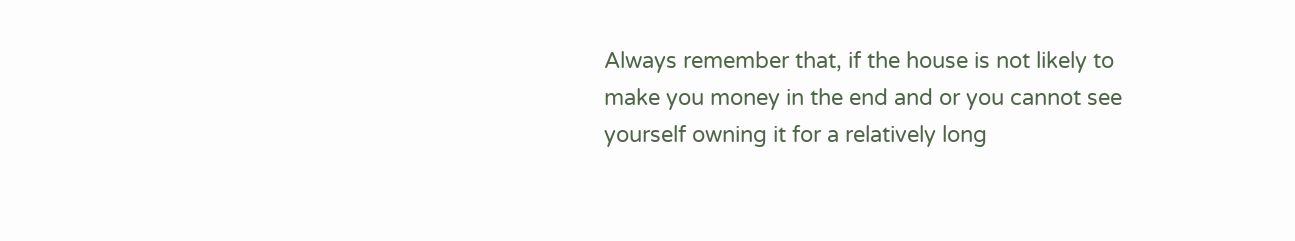Always remember that, if the house is not likely to make you money in the end and or you cannot see yourself owning it for a relatively long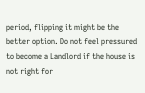period, flipping it might be the better option. Do not feel pressured to become a Landlord if the house is not right for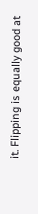it. Flipping is equally good at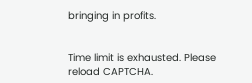bringing in profits.


Time limit is exhausted. Please reload CAPTCHA.